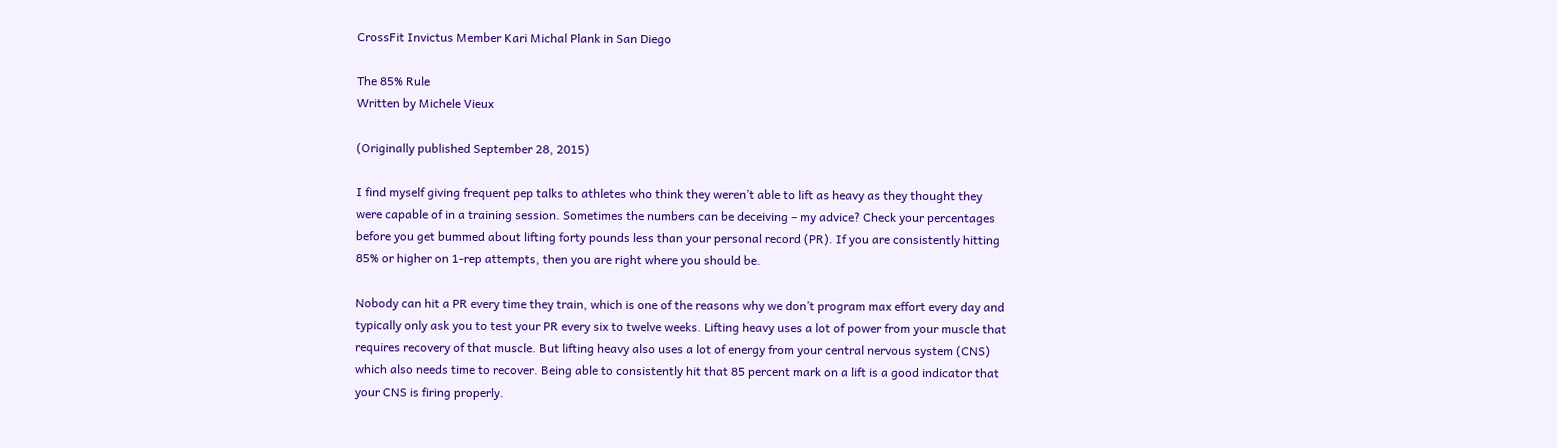CrossFit Invictus Member Kari Michal Plank in San Diego

The 85% Rule
Written by Michele Vieux

(Originally published September 28, 2015)

I find myself giving frequent pep talks to athletes who think they weren’t able to lift as heavy as they thought they were capable of in a training session. Sometimes the numbers can be deceiving – my advice? Check your percentages before you get bummed about lifting forty pounds less than your personal record (PR). If you are consistently hitting 85% or higher on 1-rep attempts, then you are right where you should be.

Nobody can hit a PR every time they train, which is one of the reasons why we don’t program max effort every day and typically only ask you to test your PR every six to twelve weeks. Lifting heavy uses a lot of power from your muscle that requires recovery of that muscle. But lifting heavy also uses a lot of energy from your central nervous system (CNS) which also needs time to recover. Being able to consistently hit that 85 percent mark on a lift is a good indicator that your CNS is firing properly.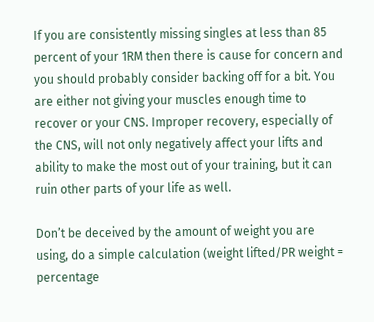If you are consistently missing singles at less than 85 percent of your 1RM then there is cause for concern and you should probably consider backing off for a bit. You are either not giving your muscles enough time to recover or your CNS. Improper recovery, especially of the CNS, will not only negatively affect your lifts and ability to make the most out of your training, but it can ruin other parts of your life as well.

Don’t be deceived by the amount of weight you are using, do a simple calculation (weight lifted/PR weight = percentage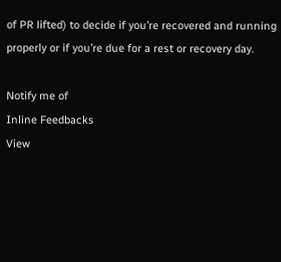of PR lifted) to decide if you’re recovered and running properly or if you’re due for a rest or recovery day.

Notify me of
Inline Feedbacks
View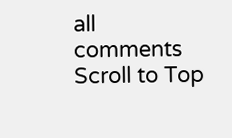all comments
Scroll to Top